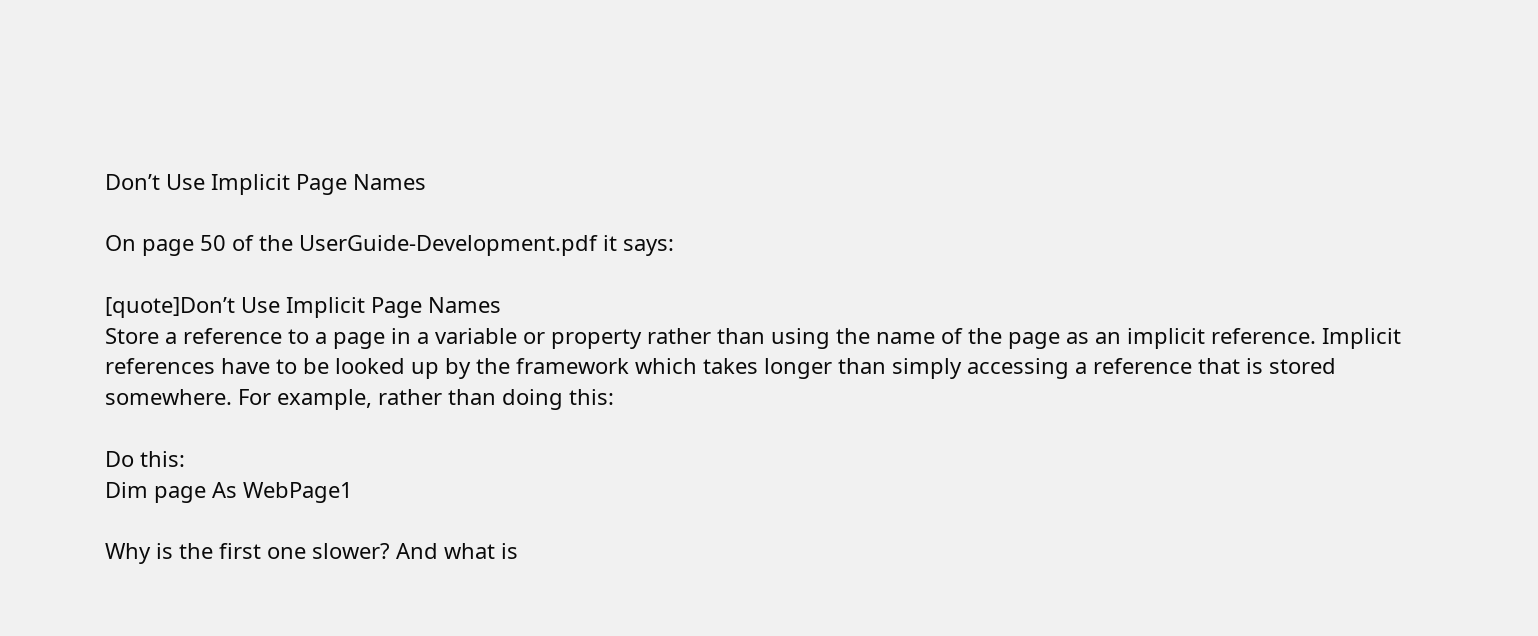Don’t Use Implicit Page Names

On page 50 of the UserGuide-Development.pdf it says:

[quote]Don’t Use Implicit Page Names
Store a reference to a page in a variable or property rather than using the name of the page as an implicit reference. Implicit references have to be looked up by the framework which takes longer than simply accessing a reference that is stored somewhere. For example, rather than doing this:

Do this:
Dim page As WebPage1

Why is the first one slower? And what is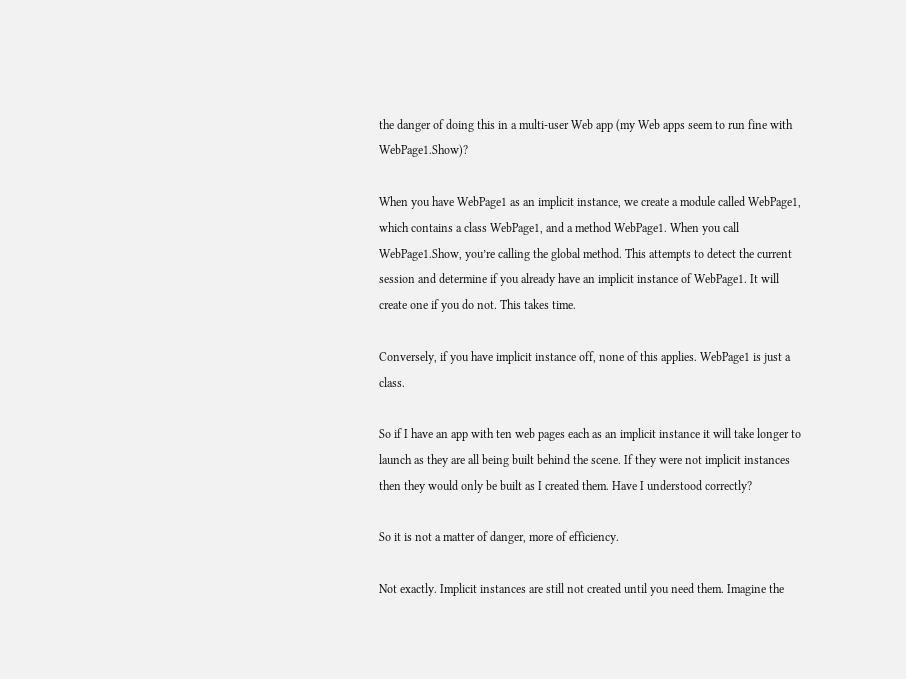the danger of doing this in a multi-user Web app (my Web apps seem to run fine with WebPage1.Show)?

When you have WebPage1 as an implicit instance, we create a module called WebPage1, which contains a class WebPage1, and a method WebPage1. When you call WebPage1.Show, you’re calling the global method. This attempts to detect the current session and determine if you already have an implicit instance of WebPage1. It will create one if you do not. This takes time.

Conversely, if you have implicit instance off, none of this applies. WebPage1 is just a class.

So if I have an app with ten web pages each as an implicit instance it will take longer to launch as they are all being built behind the scene. If they were not implicit instances then they would only be built as I created them. Have I understood correctly?

So it is not a matter of danger, more of efficiency.

Not exactly. Implicit instances are still not created until you need them. Imagine the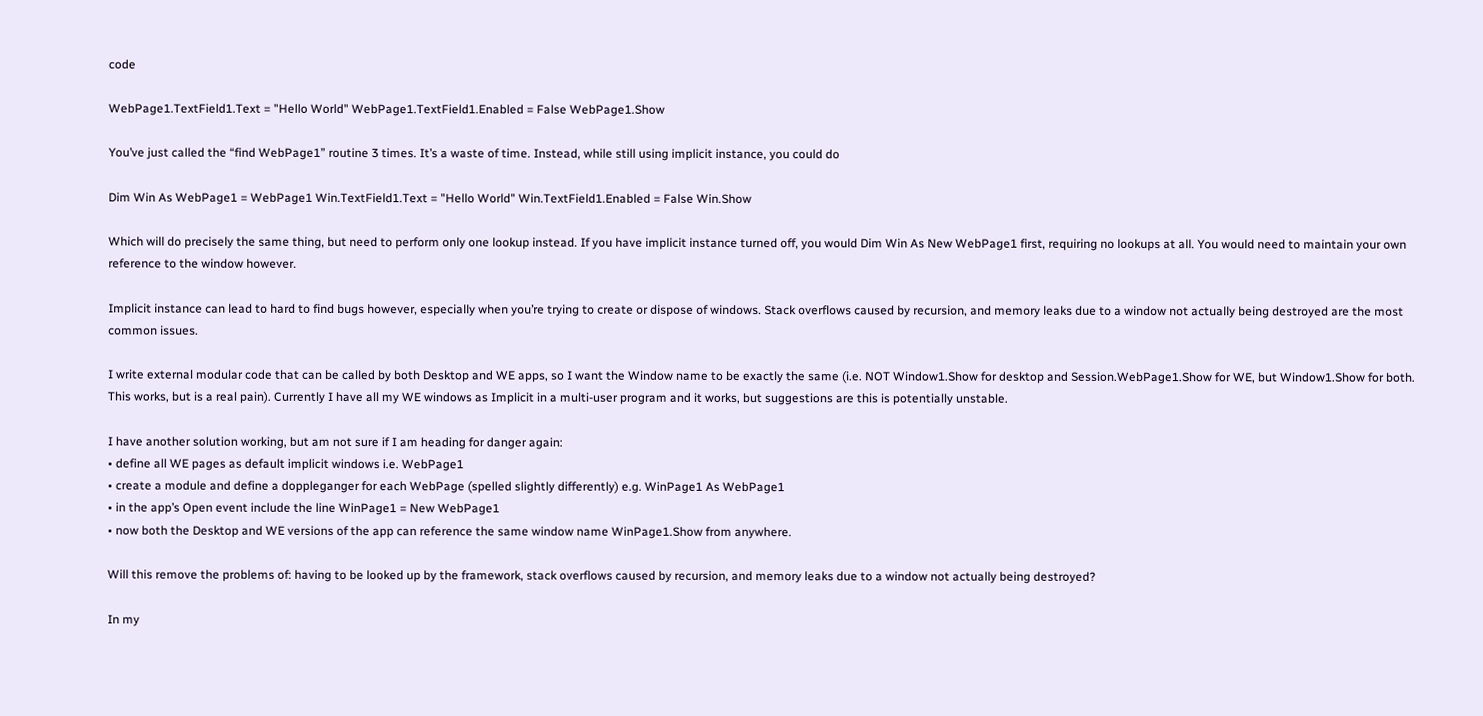code

WebPage1.TextField1.Text = "Hello World" WebPage1.TextField1.Enabled = False WebPage1.Show

You’ve just called the “find WebPage1” routine 3 times. It’s a waste of time. Instead, while still using implicit instance, you could do

Dim Win As WebPage1 = WebPage1 Win.TextField1.Text = "Hello World" Win.TextField1.Enabled = False Win.Show

Which will do precisely the same thing, but need to perform only one lookup instead. If you have implicit instance turned off, you would Dim Win As New WebPage1 first, requiring no lookups at all. You would need to maintain your own reference to the window however.

Implicit instance can lead to hard to find bugs however, especially when you’re trying to create or dispose of windows. Stack overflows caused by recursion, and memory leaks due to a window not actually being destroyed are the most common issues.

I write external modular code that can be called by both Desktop and WE apps, so I want the Window name to be exactly the same (i.e. NOT Window1.Show for desktop and Session.WebPage1.Show for WE, but Window1.Show for both. This works, but is a real pain). Currently I have all my WE windows as Implicit in a multi-user program and it works, but suggestions are this is potentially unstable.

I have another solution working, but am not sure if I am heading for danger again:
• define all WE pages as default implicit windows i.e. WebPage1
• create a module and define a doppleganger for each WebPage (spelled slightly differently) e.g. WinPage1 As WebPage1
• in the app’s Open event include the line WinPage1 = New WebPage1
• now both the Desktop and WE versions of the app can reference the same window name WinPage1.Show from anywhere.

Will this remove the problems of: having to be looked up by the framework, stack overflows caused by recursion, and memory leaks due to a window not actually being destroyed?

In my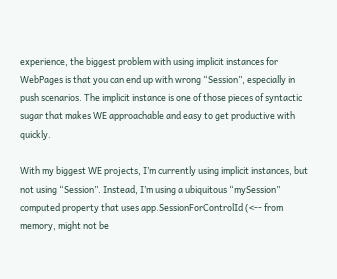experience, the biggest problem with using implicit instances for WebPages is that you can end up with wrong “Session”, especially in push scenarios. The implicit instance is one of those pieces of syntactic sugar that makes WE approachable and easy to get productive with quickly.

With my biggest WE projects, I’m currently using implicit instances, but not using “Session”. Instead, I’m using a ubiquitous “mySession” computed property that uses app.SessionForControlId (<-- from memory, might not be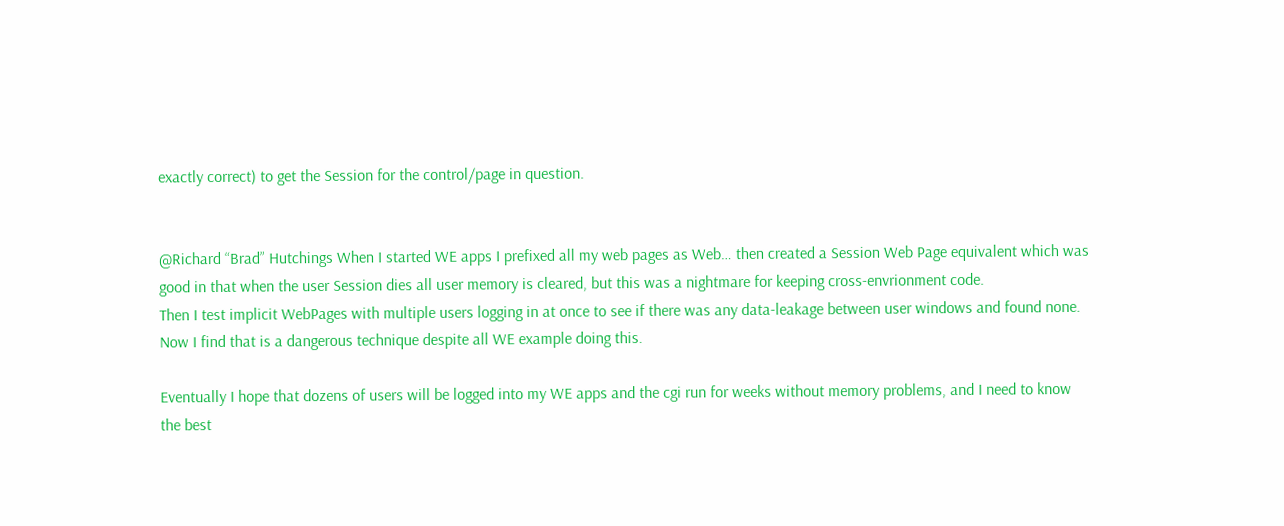exactly correct) to get the Session for the control/page in question.


@Richard “Brad” Hutchings When I started WE apps I prefixed all my web pages as Web… then created a Session Web Page equivalent which was good in that when the user Session dies all user memory is cleared, but this was a nightmare for keeping cross-envrionment code.
Then I test implicit WebPages with multiple users logging in at once to see if there was any data-leakage between user windows and found none. Now I find that is a dangerous technique despite all WE example doing this.

Eventually I hope that dozens of users will be logged into my WE apps and the cgi run for weeks without memory problems, and I need to know the best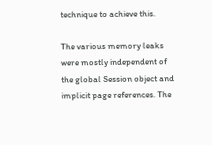technique to achieve this.

The various memory leaks were mostly independent of the global Session object and implicit page references. The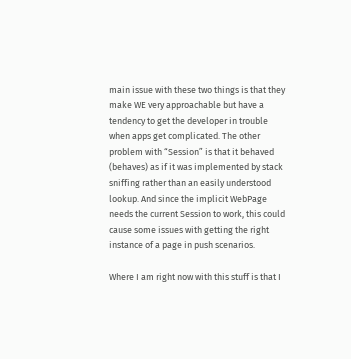main issue with these two things is that they make WE very approachable but have a tendency to get the developer in trouble when apps get complicated. The other problem with “Session” is that it behaved (behaves) as if it was implemented by stack sniffing rather than an easily understood lookup. And since the implicit WebPage needs the current Session to work, this could cause some issues with getting the right instance of a page in push scenarios.

Where I am right now with this stuff is that I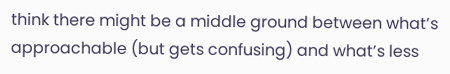think there might be a middle ground between what’s approachable (but gets confusing) and what’s less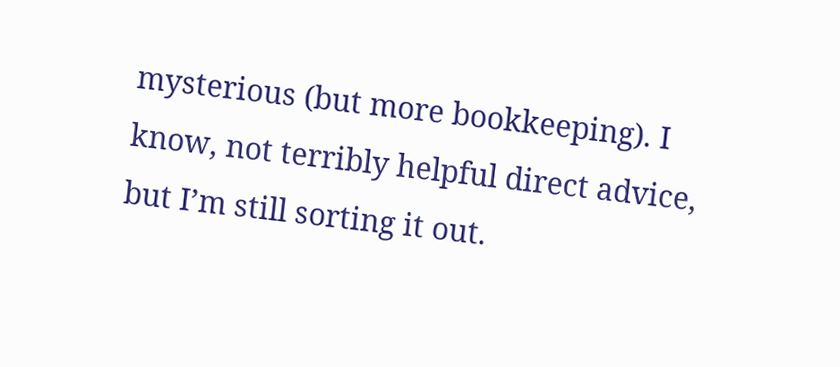mysterious (but more bookkeeping). I know, not terribly helpful direct advice, but I’m still sorting it out.